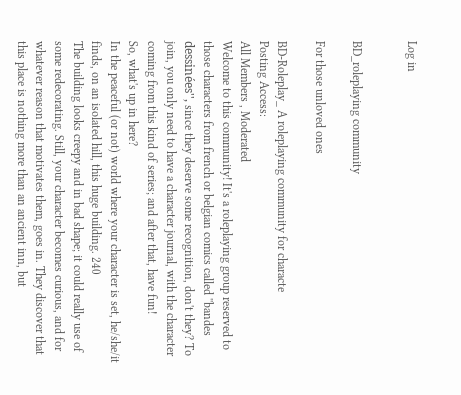Log in


BD_roleplaying community

For those unloved ones

BD-Roleplay_ A roleplaying community for characte
Posting Access:
All Members , Moderated
Welcome to this community! It's a roleplaying group reserved to those characters from french or belgian comics called ''bandes dessinées'', since they deserve some recognition, don't they? To join, you only need to have a character journal, with the character coming from this kind of series; and after that, have fun!
So, what's up in here?
In the peaceful (or not) world where your character is set, he/she/it finds, on an isolated hill, this huge building. 240
The building looks creepy and in bad shape; it could really use of some redecorating. Still, your character becomes curious, and for whatever reason that motivates them, goes in. They discover that this place is nothing more than an ancient inn, but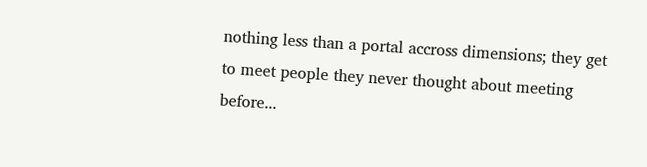nothing less than a portal accross dimensions; they get to meet people they never thought about meeting before...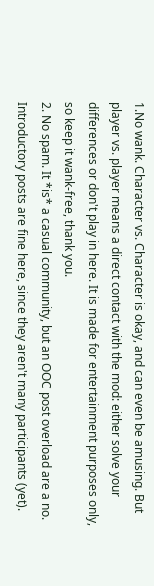1.No wank. Character vs. Character is okay, and can even be amusing. But player vs. player means a direct contact with the mod: either solve your differences or don't play in here. It is made for entertainment purposes only, so keep it wank-free, thank you.
2. No spam. It *is* a casual community, but an OOC post overload are a no. Introductory posts are fine here, since they aren't many participants (yet).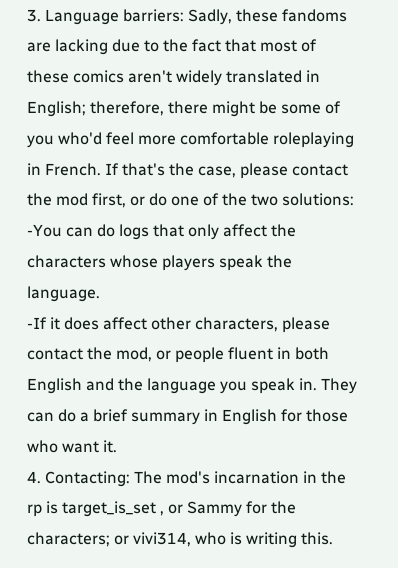3. Language barriers: Sadly, these fandoms are lacking due to the fact that most of these comics aren't widely translated in English; therefore, there might be some of you who'd feel more comfortable roleplaying in French. If that's the case, please contact the mod first, or do one of the two solutions:
-You can do logs that only affect the characters whose players speak the language.
-If it does affect other characters, please contact the mod, or people fluent in both English and the language you speak in. They can do a brief summary in English for those who want it.
4. Contacting: The mod's incarnation in the rp is target_is_set , or Sammy for the characters; or vivi314, who is writing this.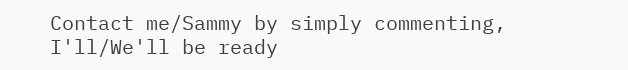Contact me/Sammy by simply commenting, I'll/We'll be ready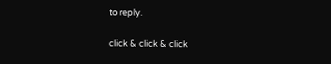to reply.

click & click & click